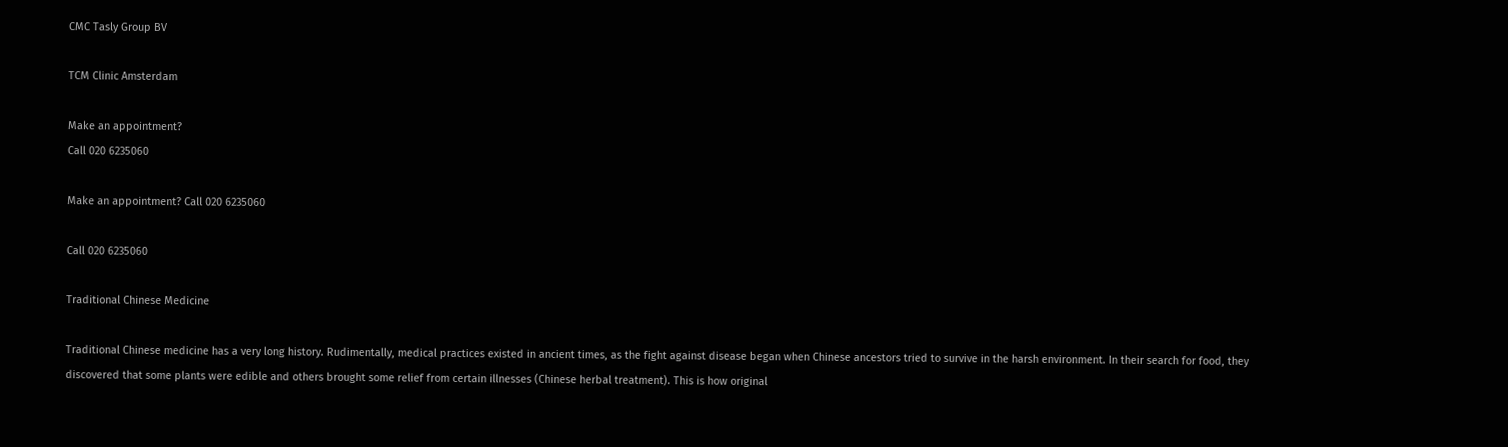CMC Tasly Group BV

TCM Clinic Amsterdam

Make an appointment?
Call 020 6235060

Make an appointment? Call 020 6235060

Call 020 6235060

Traditional Chinese Medicine

Traditional Chinese medicine has a very long history. Rudimentally, medical practices existed in ancient times, as the fight against disease began when Chinese ancestors tried to survive in the harsh environment. In their search for food, they discovered that some plants were edible and others brought some relief from certain illnesses (Chinese herbal treatment). This is how original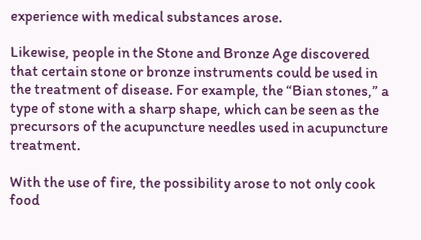experience with medical substances arose.

Likewise, people in the Stone and Bronze Age discovered that certain stone or bronze instruments could be used in the treatment of disease. For example, the “Bian stones,” a type of stone with a sharp shape, which can be seen as the precursors of the acupuncture needles used in acupuncture treatment.

With the use of fire, the possibility arose to not only cook food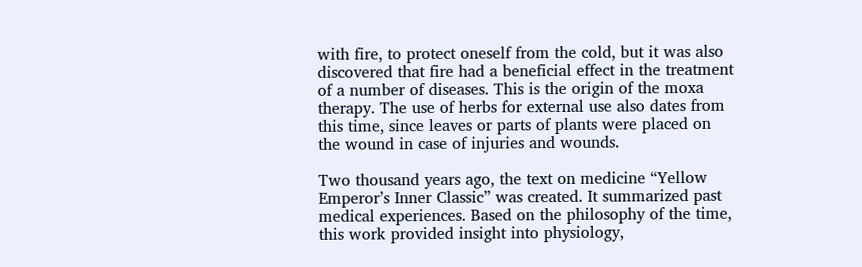with fire, to protect oneself from the cold, but it was also discovered that fire had a beneficial effect in the treatment of a number of diseases. This is the origin of the moxa therapy. The use of herbs for external use also dates from this time, since leaves or parts of plants were placed on the wound in case of injuries and wounds.

Two thousand years ago, the text on medicine “Yellow Emperor’s Inner Classic” was created. It summarized past medical experiences. Based on the philosophy of the time, this work provided insight into physiology,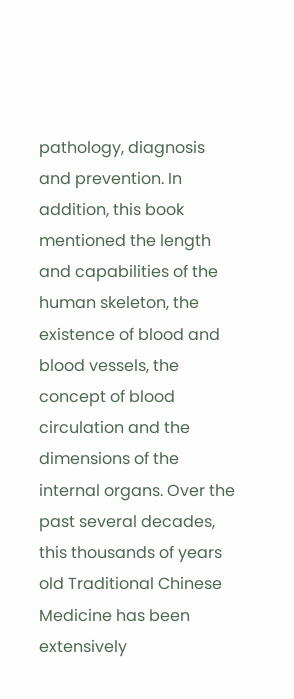pathology, diagnosis and prevention. In addition, this book mentioned the length and capabilities of the human skeleton, the existence of blood and blood vessels, the concept of blood circulation and the dimensions of the internal organs. Over the past several decades, this thousands of years old Traditional Chinese Medicine has been extensively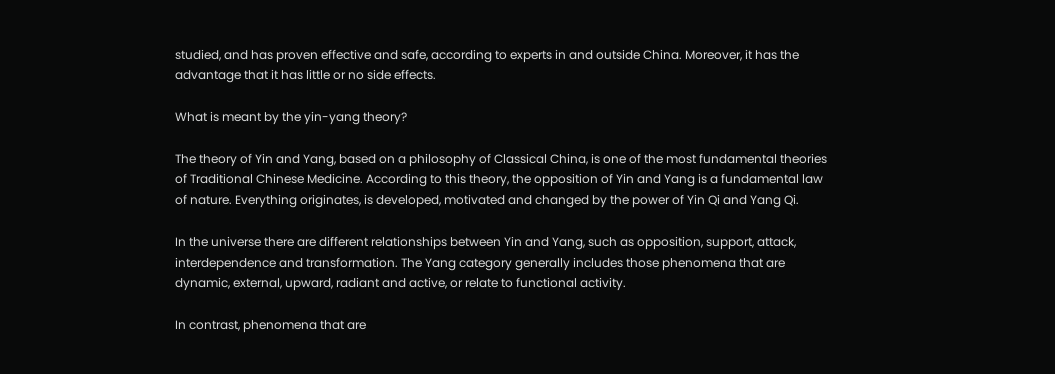studied, and has proven effective and safe, according to experts in and outside China. Moreover, it has the advantage that it has little or no side effects.

What is meant by the yin-yang theory?

The theory of Yin and Yang, based on a philosophy of Classical China, is one of the most fundamental theories of Traditional Chinese Medicine. According to this theory, the opposition of Yin and Yang is a fundamental law of nature. Everything originates, is developed, motivated and changed by the power of Yin Qi and Yang Qi.

In the universe there are different relationships between Yin and Yang, such as opposition, support, attack, interdependence and transformation. The Yang category generally includes those phenomena that are dynamic, external, upward, radiant and active, or relate to functional activity.

In contrast, phenomena that are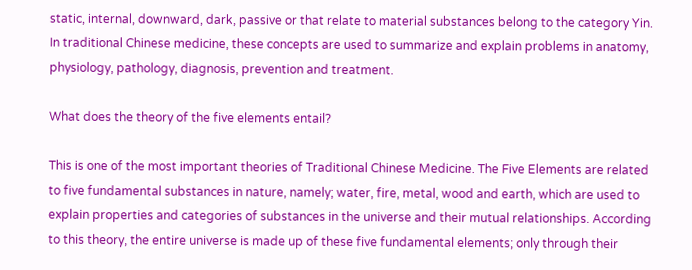static, internal, downward, dark, passive or that relate to material substances belong to the category Yin. In traditional Chinese medicine, these concepts are used to summarize and explain problems in anatomy, physiology, pathology, diagnosis, prevention and treatment.

What does the theory of the five elements entail?

This is one of the most important theories of Traditional Chinese Medicine. The Five Elements are related to five fundamental substances in nature, namely; water, fire, metal, wood and earth, which are used to explain properties and categories of substances in the universe and their mutual relationships. According to this theory, the entire universe is made up of these five fundamental elements; only through their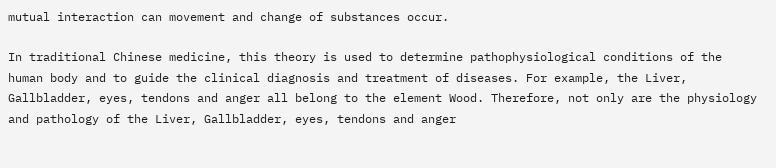mutual interaction can movement and change of substances occur.

In traditional Chinese medicine, this theory is used to determine pathophysiological conditions of the human body and to guide the clinical diagnosis and treatment of diseases. For example, the Liver, Gallbladder, eyes, tendons and anger all belong to the element Wood. Therefore, not only are the physiology and pathology of the Liver, Gallbladder, eyes, tendons and anger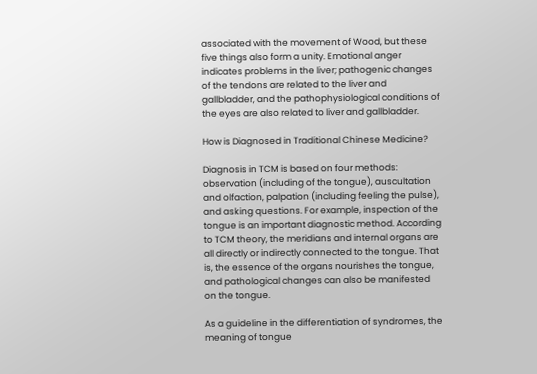associated with the movement of Wood, but these five things also form a unity. Emotional anger indicates problems in the liver; pathogenic changes of the tendons are related to the liver and gallbladder, and the pathophysiological conditions of the eyes are also related to liver and gallbladder.

How is Diagnosed in Traditional Chinese Medicine?

Diagnosis in TCM is based on four methods: observation (including of the tongue), auscultation and olfaction, palpation (including feeling the pulse), and asking questions. For example, inspection of the tongue is an important diagnostic method. According to TCM theory, the meridians and internal organs are all directly or indirectly connected to the tongue. That is, the essence of the organs nourishes the tongue, and pathological changes can also be manifested on the tongue.

As a guideline in the differentiation of syndromes, the meaning of tongue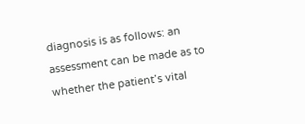diagnosis is as follows: an assessment can be made as to whether the patient’s vital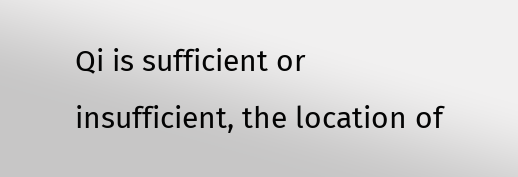Qi is sufficient or insufficient, the location of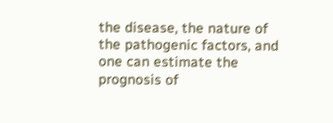the disease, the nature of the pathogenic factors, and one can estimate the prognosis of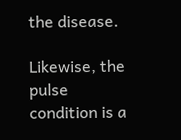the disease.

Likewise, the pulse condition is a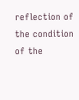reflection of the condition of the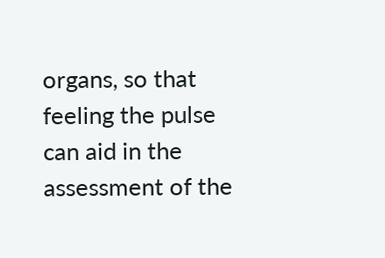organs, so that feeling the pulse can aid in the assessment of the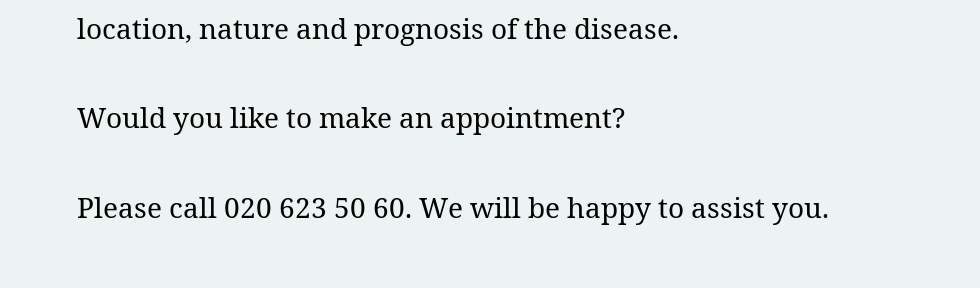location, nature and prognosis of the disease.

Would you like to make an appointment?

Please call 020 623 50 60. We will be happy to assist you.